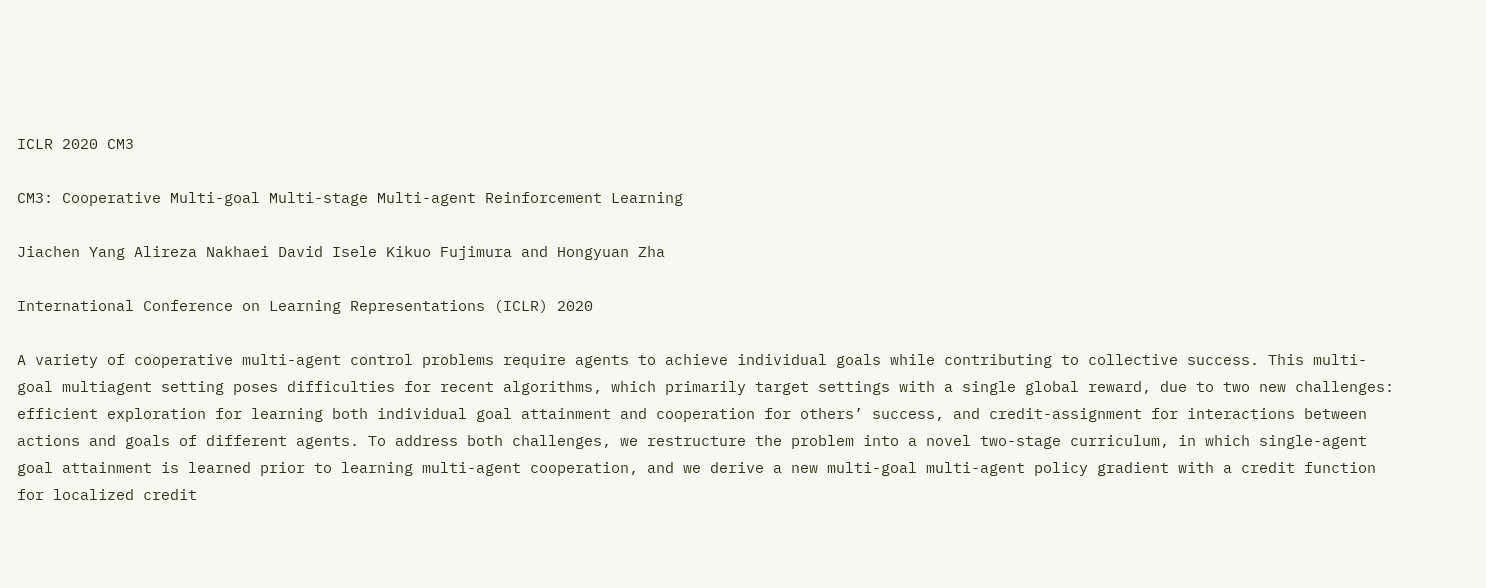ICLR 2020 CM3

CM3: Cooperative Multi-goal Multi-stage Multi-agent Reinforcement Learning

Jiachen Yang Alireza Nakhaei David Isele Kikuo Fujimura and Hongyuan Zha

International Conference on Learning Representations (ICLR) 2020

A variety of cooperative multi-agent control problems require agents to achieve individual goals while contributing to collective success. This multi-goal multiagent setting poses difficulties for recent algorithms, which primarily target settings with a single global reward, due to two new challenges: efficient exploration for learning both individual goal attainment and cooperation for others’ success, and credit-assignment for interactions between actions and goals of different agents. To address both challenges, we restructure the problem into a novel two-stage curriculum, in which single-agent goal attainment is learned prior to learning multi-agent cooperation, and we derive a new multi-goal multi-agent policy gradient with a credit function for localized credit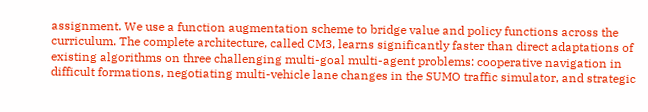assignment. We use a function augmentation scheme to bridge value and policy functions across the curriculum. The complete architecture, called CM3, learns significantly faster than direct adaptations of existing algorithms on three challenging multi-goal multi-agent problems: cooperative navigation in difficult formations, negotiating multi-vehicle lane changes in the SUMO traffic simulator, and strategic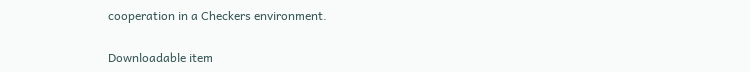cooperation in a Checkers environment.

Downloadable item